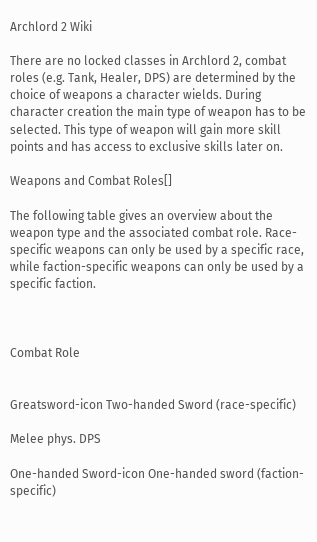Archlord 2 Wiki

There are no locked classes in Archlord 2, combat roles (e.g. Tank, Healer, DPS) are determined by the choice of weapons a character wields. During character creation the main type of weapon has to be selected. This type of weapon will gain more skill points and has access to exclusive skills later on.

Weapons and Combat Roles[]

The following table gives an overview about the weapon type and the associated combat role. Race-specific weapons can only be used by a specific race, while faction-specific weapons can only be used by a specific faction.



Combat Role


Greatsword-icon Two-handed Sword (race-specific)

Melee phys. DPS

One-handed Sword-icon One-handed sword (faction-specific)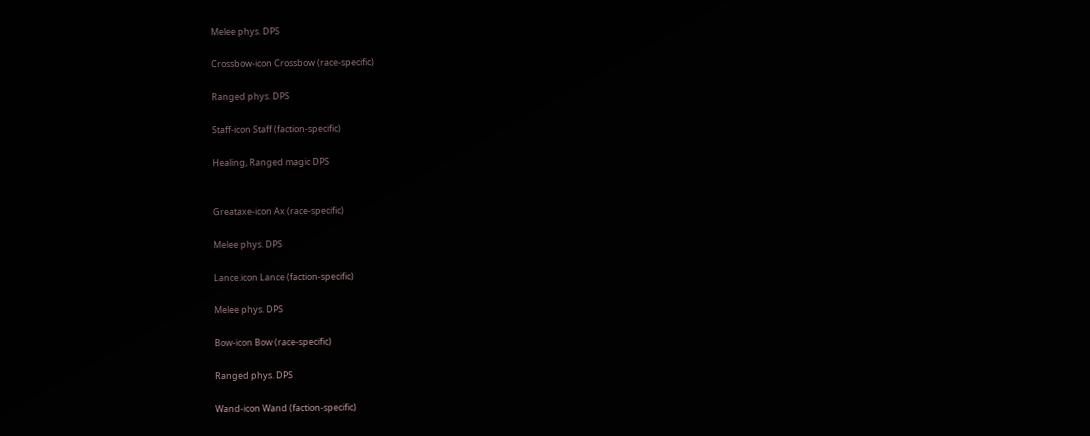Melee phys. DPS

Crossbow-icon Crossbow (race-specific)

Ranged phys. DPS

Staff-icon Staff (faction-specific)

Healing, Ranged magic DPS


Greataxe-icon Ax (race-specific)

Melee phys. DPS

Lance.icon Lance (faction-specific)

Melee phys. DPS

Bow-icon Bow (race-specific)

Ranged phys. DPS

Wand-icon Wand (faction-specific)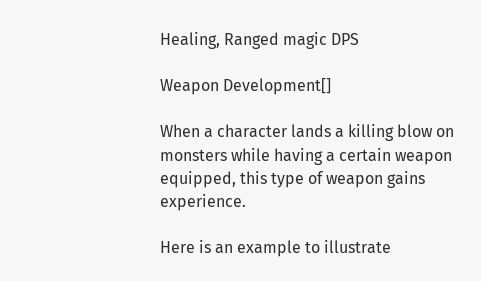Healing, Ranged magic DPS

Weapon Development[]

When a character lands a killing blow on monsters while having a certain weapon equipped, this type of weapon gains experience.

Here is an example to illustrate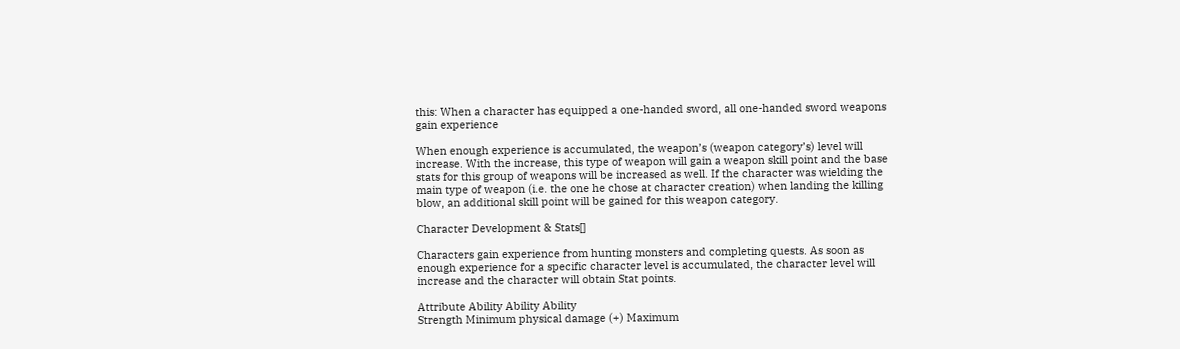this: When a character has equipped a one-handed sword, all one-handed sword weapons gain experience

When enough experience is accumulated, the weapon’s (weapon category’s) level will increase. With the increase, this type of weapon will gain a weapon skill point and the base stats for this group of weapons will be increased as well. If the character was wielding the main type of weapon (i.e. the one he chose at character creation) when landing the killing blow, an additional skill point will be gained for this weapon category.

Character Development & Stats[]

Characters gain experience from hunting monsters and completing quests. As soon as enough experience for a specific character level is accumulated, the character level will increase and the character will obtain Stat points.

Attribute Ability Ability Ability
Strength Minimum physical damage (+) Maximum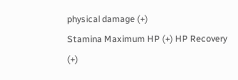physical damage (+)
Stamina Maximum HP (+) HP Recovery (+)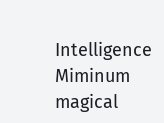Intelligence Miminum magical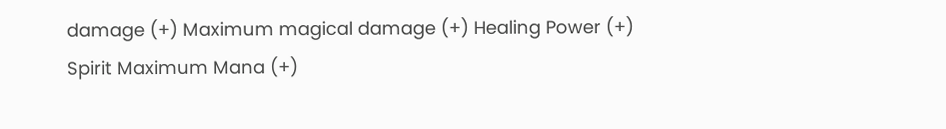damage (+) Maximum magical damage (+) Healing Power (+)
Spirit Maximum Mana (+)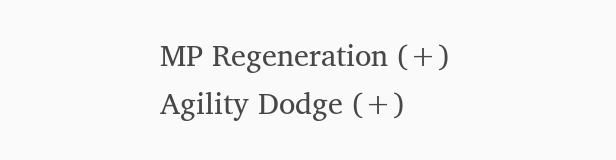MP Regeneration (+)
Agility Dodge (+)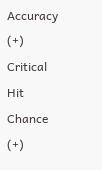Accuracy (+) Critical Hit Chance (+)